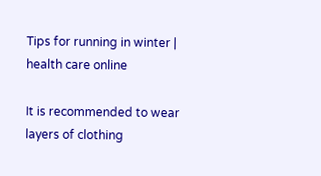Tips for running in winter | health care online

It is recommended to wear layers of clothing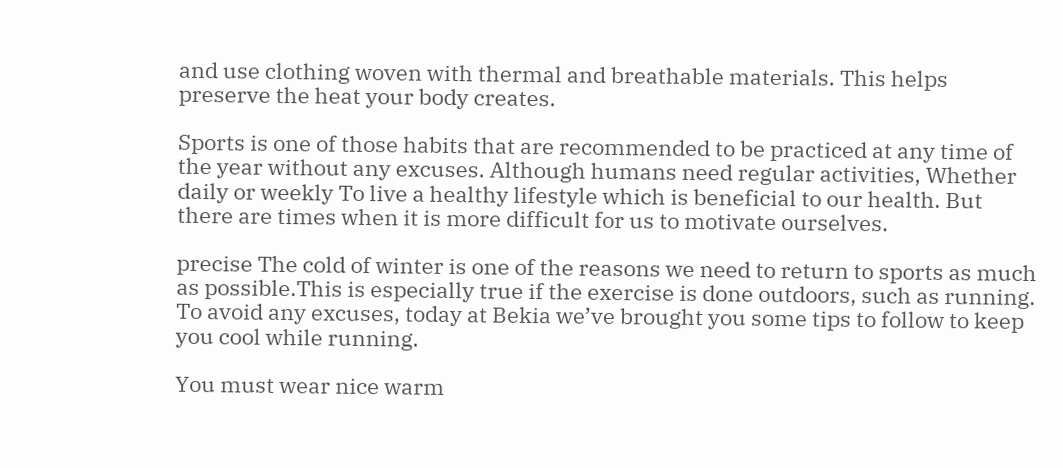and use clothing woven with thermal and breathable materials. This helps preserve the heat your body creates.

Sports is one of those habits that are recommended to be practiced at any time of the year without any excuses. Although humans need regular activities, Whether daily or weekly To live a healthy lifestyle which is beneficial to our health. But there are times when it is more difficult for us to motivate ourselves.

precise The cold of winter is one of the reasons we need to return to sports as much as possible.This is especially true if the exercise is done outdoors, such as running. To avoid any excuses, today at Bekia we’ve brought you some tips to follow to keep you cool while running.

You must wear nice warm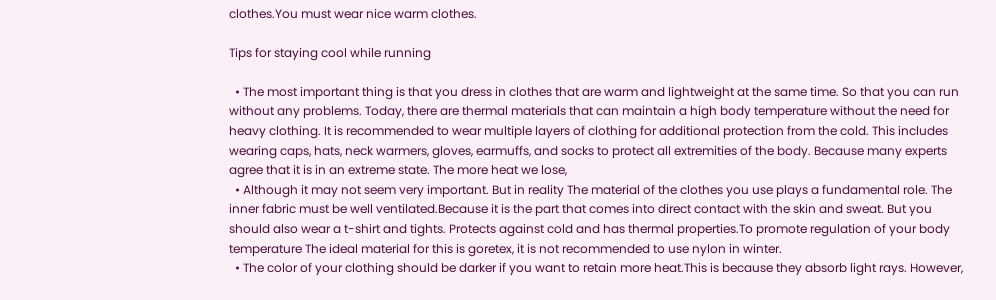clothes.You must wear nice warm clothes.

Tips for staying cool while running

  • The most important thing is that you dress in clothes that are warm and lightweight at the same time. So that you can run without any problems. Today, there are thermal materials that can maintain a high body temperature without the need for heavy clothing. It is recommended to wear multiple layers of clothing for additional protection from the cold. This includes wearing caps, hats, neck warmers, gloves, earmuffs, and socks to protect all extremities of the body. Because many experts agree that it is in an extreme state. The more heat we lose,
  • Although it may not seem very important. But in reality The material of the clothes you use plays a fundamental role. The inner fabric must be well ventilated.Because it is the part that comes into direct contact with the skin and sweat. But you should also wear a t-shirt and tights. Protects against cold and has thermal properties.To promote regulation of your body temperature The ideal material for this is goretex, it is not recommended to use nylon in winter.
  • The color of your clothing should be darker if you want to retain more heat.This is because they absorb light rays. However,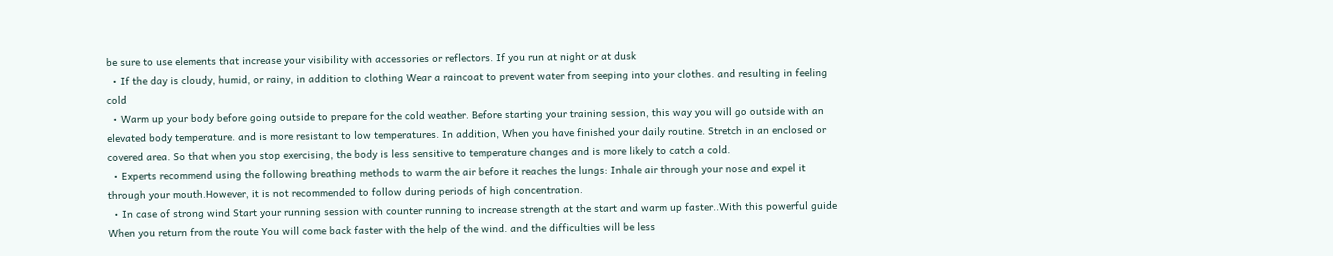be sure to use elements that increase your visibility with accessories or reflectors. If you run at night or at dusk
  • If the day is cloudy, humid, or rainy, in addition to clothing Wear a raincoat to prevent water from seeping into your clothes. and resulting in feeling cold
  • Warm up your body before going outside to prepare for the cold weather. Before starting your training session, this way you will go outside with an elevated body temperature. and is more resistant to low temperatures. In addition, When you have finished your daily routine. Stretch in an enclosed or covered area. So that when you stop exercising, the body is less sensitive to temperature changes and is more likely to catch a cold.
  • Experts recommend using the following breathing methods to warm the air before it reaches the lungs: Inhale air through your nose and expel it through your mouth.However, it is not recommended to follow during periods of high concentration.
  • In case of strong wind Start your running session with counter running to increase strength at the start and warm up faster..With this powerful guide When you return from the route You will come back faster with the help of the wind. and the difficulties will be less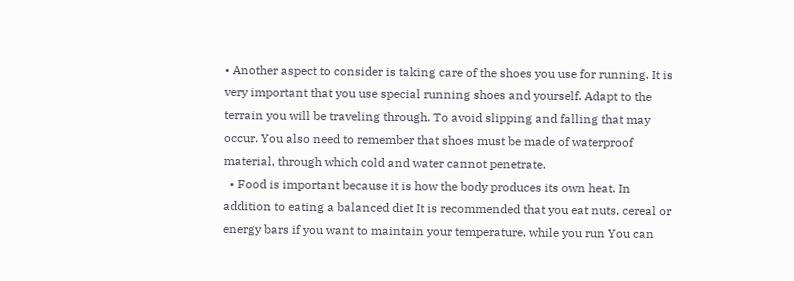• Another aspect to consider is taking care of the shoes you use for running. It is very important that you use special running shoes and yourself. Adapt to the terrain you will be traveling through. To avoid slipping and falling that may occur. You also need to remember that shoes must be made of waterproof material, through which cold and water cannot penetrate.
  • Food is important because it is how the body produces its own heat. In addition to eating a balanced diet It is recommended that you eat nuts, cereal or energy bars if you want to maintain your temperature. while you run You can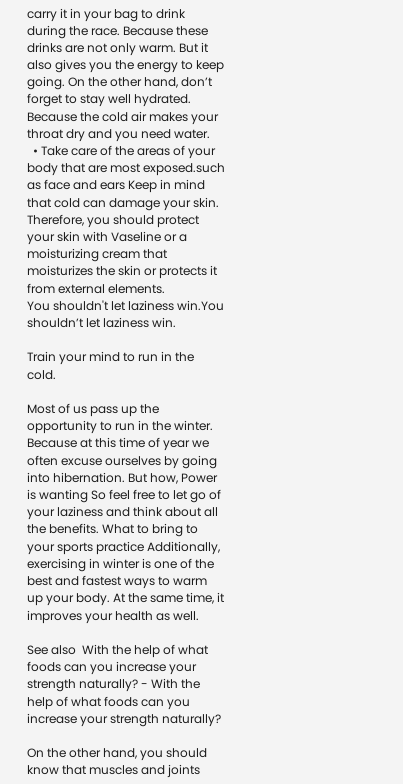carry it in your bag to drink during the race. Because these drinks are not only warm. But it also gives you the energy to keep going. On the other hand, don’t forget to stay well hydrated. Because the cold air makes your throat dry and you need water.
  • Take care of the areas of your body that are most exposed.such as face and ears Keep in mind that cold can damage your skin. Therefore, you should protect your skin with Vaseline or a moisturizing cream that moisturizes the skin or protects it from external elements.
You shouldn't let laziness win.You shouldn’t let laziness win.

Train your mind to run in the cold.

Most of us pass up the opportunity to run in the winter. Because at this time of year we often excuse ourselves by going into hibernation. But how, Power is wanting So feel free to let go of your laziness and think about all the benefits. What to bring to your sports practice Additionally, exercising in winter is one of the best and fastest ways to warm up your body. At the same time, it improves your health as well.

See also  With the help of what foods can you increase your strength naturally? - With the help of what foods can you increase your strength naturally?

On the other hand, you should know that muscles and joints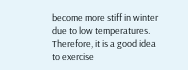become more stiff in winter due to low temperatures. Therefore, it is a good idea to exercise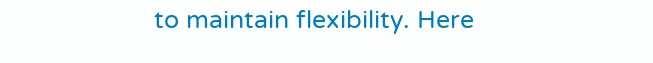to maintain flexibility. Here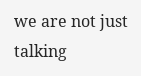we are not just talking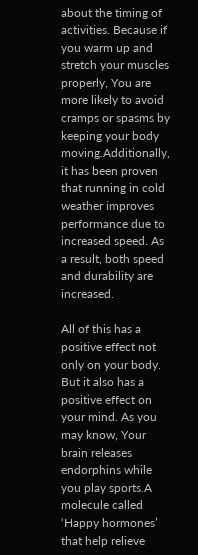about the timing of activities. Because if you warm up and stretch your muscles properly, You are more likely to avoid cramps or spasms by keeping your body moving.Additionally, it has been proven that running in cold weather improves performance due to increased speed. As a result, both speed and durability are increased.

All of this has a positive effect not only on your body. But it also has a positive effect on your mind. As you may know, Your brain releases endorphins while you play sports.A molecule called ‘Happy hormones’ that help relieve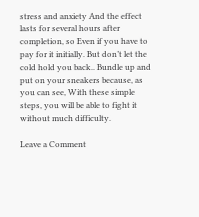stress and anxiety And the effect lasts for several hours after completion, so Even if you have to pay for it initially. But don’t let the cold hold you back.. Bundle up and put on your sneakers because, as you can see, With these simple steps, you will be able to fight it without much difficulty.

Leave a Comment